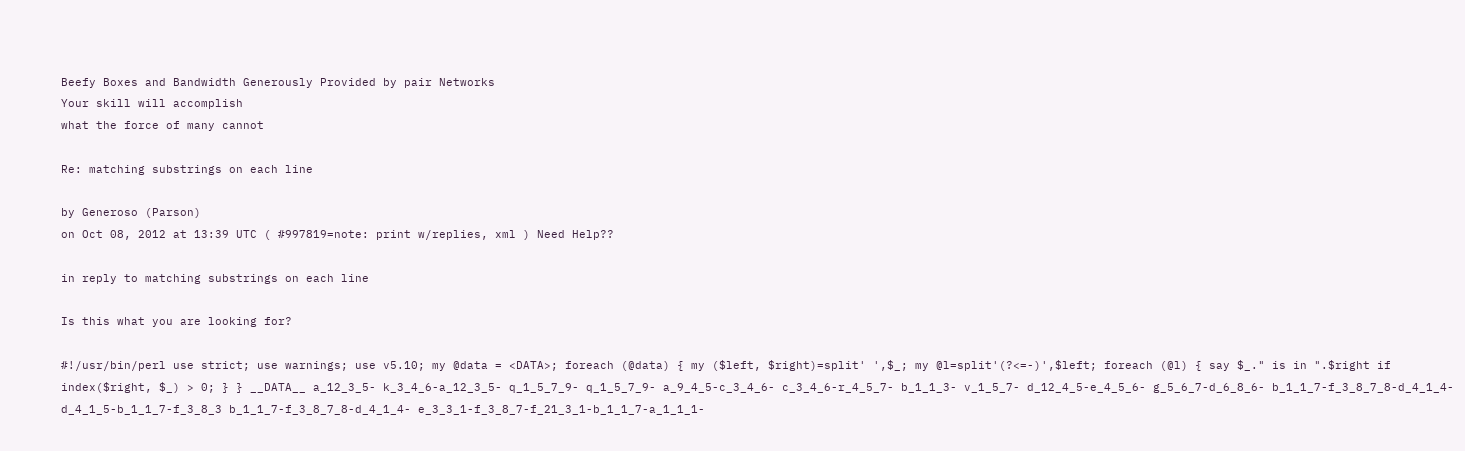Beefy Boxes and Bandwidth Generously Provided by pair Networks
Your skill will accomplish
what the force of many cannot

Re: matching substrings on each line

by Generoso (Parson)
on Oct 08, 2012 at 13:39 UTC ( #997819=note: print w/replies, xml ) Need Help??

in reply to matching substrings on each line

Is this what you are looking for?

#!/usr/bin/perl use strict; use warnings; use v5.10; my @data = <DATA>; foreach (@data) { my ($left, $right)=split' ',$_; my @l=split'(?<=-)',$left; foreach (@l) { say $_." is in ".$right if index($right, $_) > 0; } } __DATA__ a_12_3_5- k_3_4_6-a_12_3_5- q_1_5_7_9- q_1_5_7_9- a_9_4_5-c_3_4_6- c_3_4_6-r_4_5_7- b_1_1_3- v_1_5_7- d_12_4_5-e_4_5_6- g_5_6_7-d_6_8_6- b_1_1_7-f_3_8_7_8-d_4_1_4- d_4_1_5-b_1_1_7-f_3_8_3 b_1_1_7-f_3_8_7_8-d_4_1_4- e_3_3_1-f_3_8_7-f_21_3_1-b_1_1_7-a_1_1_1-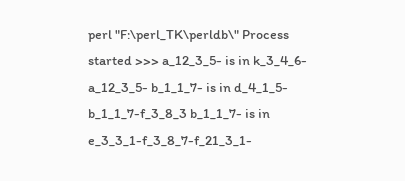perl "F:\perl_TK\perldb\" Process started >>> a_12_3_5- is in k_3_4_6-a_12_3_5- b_1_1_7- is in d_4_1_5-b_1_1_7-f_3_8_3 b_1_1_7- is in e_3_3_1-f_3_8_7-f_21_3_1-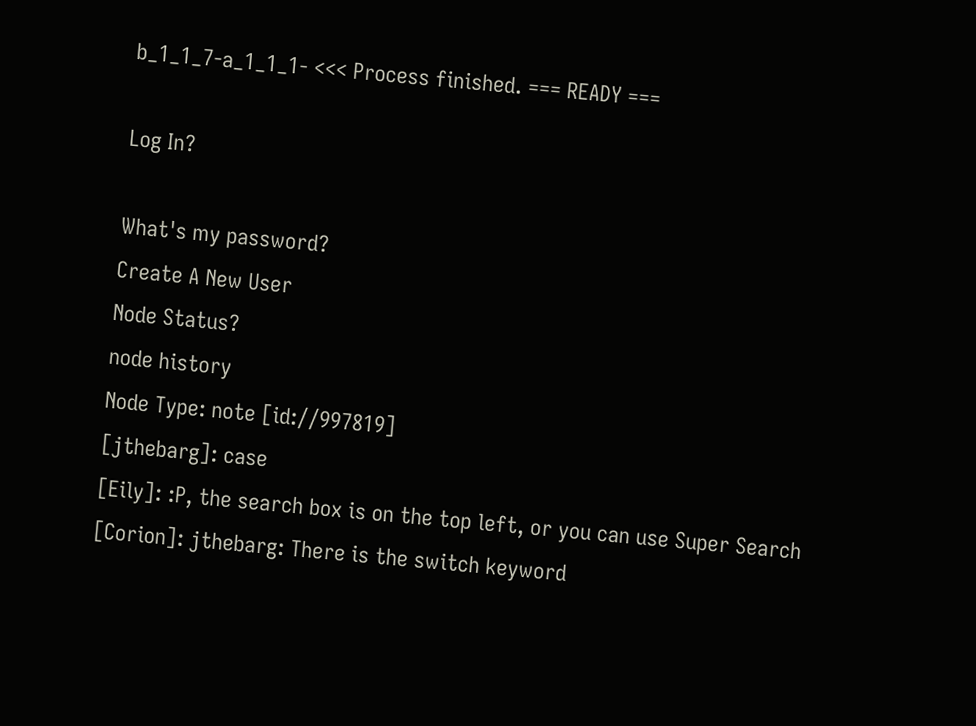b_1_1_7-a_1_1_1- <<< Process finished. === READY ===

Log In?

What's my password?
Create A New User
Node Status?
node history
Node Type: note [id://997819]
[jthebarg]: case
[Eily]: :P, the search box is on the top left, or you can use Super Search
[Corion]: jthebarg: There is the switch keyword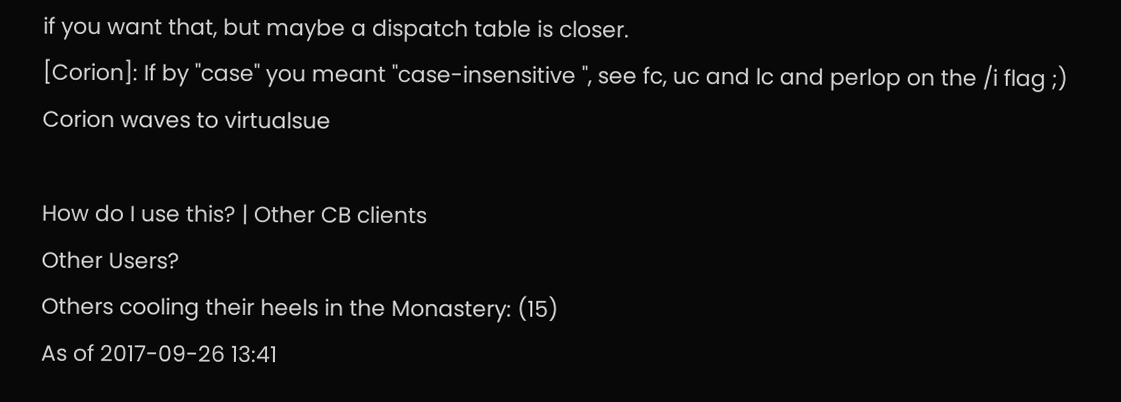if you want that, but maybe a dispatch table is closer.
[Corion]: If by "case" you meant "case-insensitive ", see fc, uc and lc and perlop on the /i flag ;)
Corion waves to virtualsue

How do I use this? | Other CB clients
Other Users?
Others cooling their heels in the Monastery: (15)
As of 2017-09-26 13:41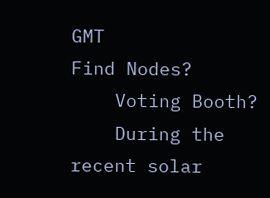GMT
Find Nodes?
    Voting Booth?
    During the recent solar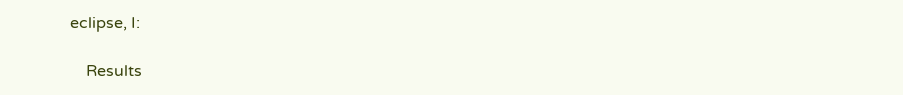eclipse, I:

    Results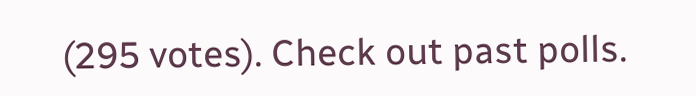(295 votes). Check out past polls.